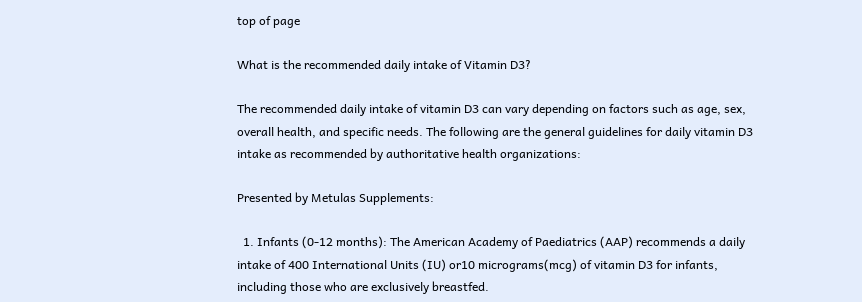top of page

What is the recommended daily intake of Vitamin D3?

The recommended daily intake of vitamin D3 can vary depending on factors such as age, sex, overall health, and specific needs. The following are the general guidelines for daily vitamin D3 intake as recommended by authoritative health organizations:

Presented by Metulas Supplements:

  1. Infants (0-12 months): The American Academy of Paediatrics (AAP) recommends a daily intake of 400 International Units (IU) or10 micrograms(mcg) of vitamin D3 for infants, including those who are exclusively breastfed.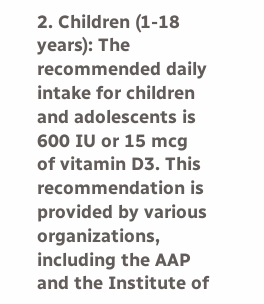2. Children (1-18 years): The recommended daily intake for children and adolescents is 600 IU or 15 mcg of vitamin D3. This recommendation is provided by various organizations, including the AAP and the Institute of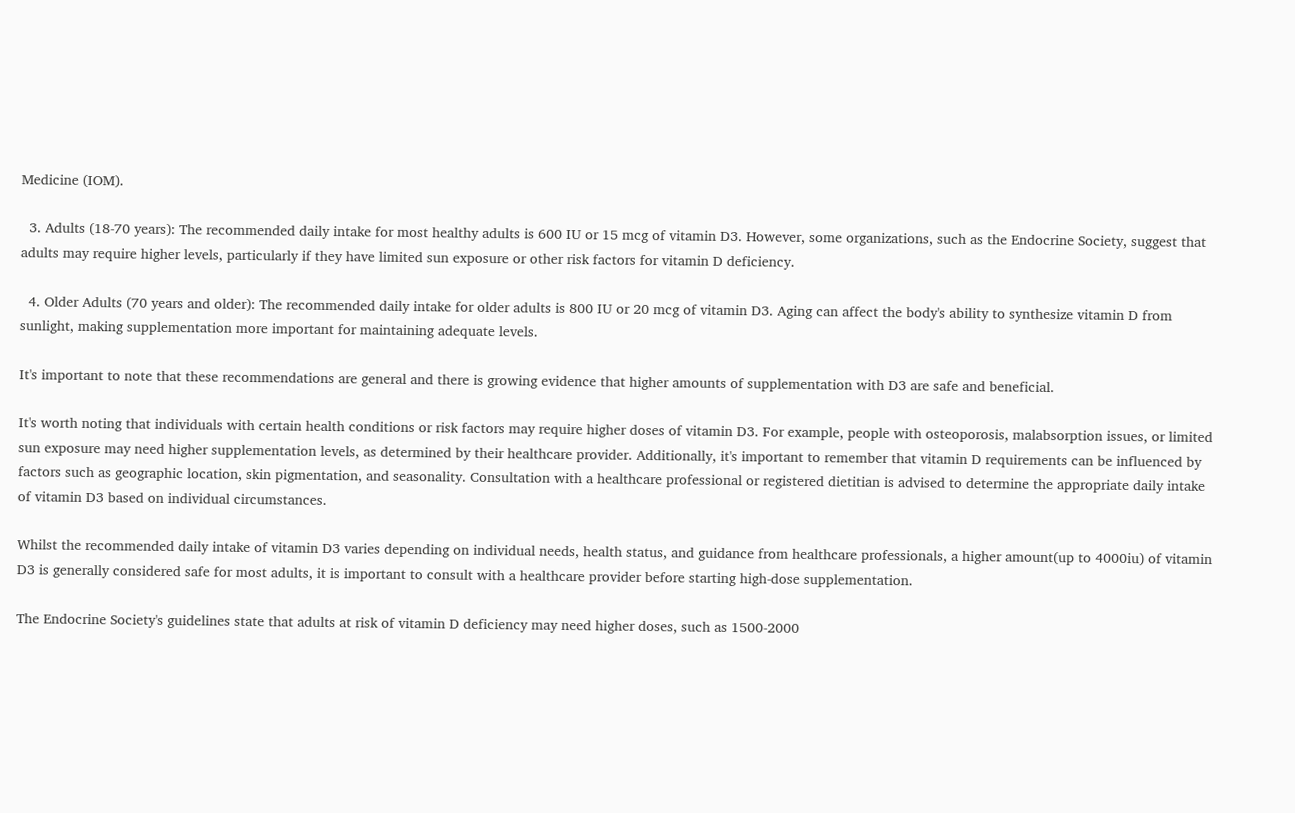Medicine (IOM).

  3. Adults (18-70 years): The recommended daily intake for most healthy adults is 600 IU or 15 mcg of vitamin D3. However, some organizations, such as the Endocrine Society, suggest that adults may require higher levels, particularly if they have limited sun exposure or other risk factors for vitamin D deficiency.

  4. Older Adults (70 years and older): The recommended daily intake for older adults is 800 IU or 20 mcg of vitamin D3. Aging can affect the body's ability to synthesize vitamin D from sunlight, making supplementation more important for maintaining adequate levels.

It's important to note that these recommendations are general and there is growing evidence that higher amounts of supplementation with D3 are safe and beneficial.

It's worth noting that individuals with certain health conditions or risk factors may require higher doses of vitamin D3. For example, people with osteoporosis, malabsorption issues, or limited sun exposure may need higher supplementation levels, as determined by their healthcare provider. Additionally, it's important to remember that vitamin D requirements can be influenced by factors such as geographic location, skin pigmentation, and seasonality. Consultation with a healthcare professional or registered dietitian is advised to determine the appropriate daily intake of vitamin D3 based on individual circumstances.

Whilst the recommended daily intake of vitamin D3 varies depending on individual needs, health status, and guidance from healthcare professionals, a higher amount(up to 4000iu) of vitamin D3 is generally considered safe for most adults, it is important to consult with a healthcare provider before starting high-dose supplementation.

The Endocrine Society's guidelines state that adults at risk of vitamin D deficiency may need higher doses, such as 1500-2000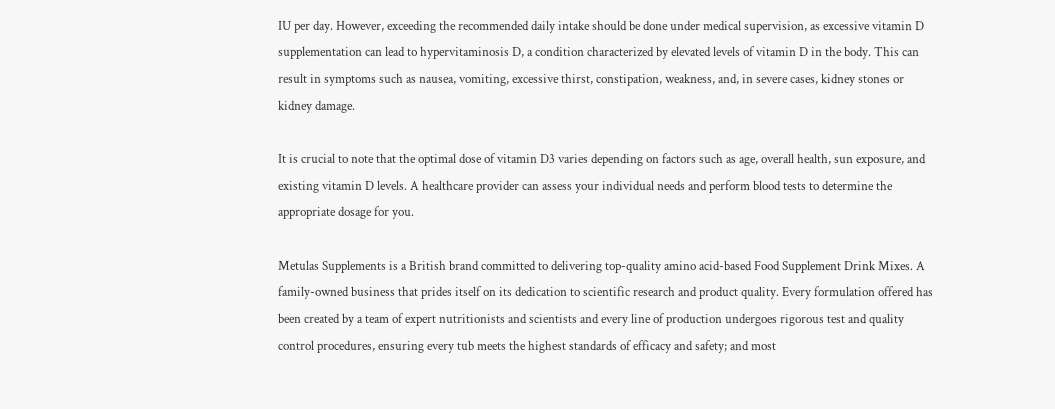IU per day. However, exceeding the recommended daily intake should be done under medical supervision, as excessive vitamin D supplementation can lead to hypervitaminosis D, a condition characterized by elevated levels of vitamin D in the body. This can result in symptoms such as nausea, vomiting, excessive thirst, constipation, weakness, and, in severe cases, kidney stones or kidney damage.

It is crucial to note that the optimal dose of vitamin D3 varies depending on factors such as age, overall health, sun exposure, and existing vitamin D levels. A healthcare provider can assess your individual needs and perform blood tests to determine the appropriate dosage for you.

Metulas Supplements is a British brand committed to delivering top-quality amino acid-based Food Supplement Drink Mixes. A family-owned business that prides itself on its dedication to scientific research and product quality. Every formulation offered has been created by a team of expert nutritionists and scientists and every line of production undergoes rigorous test and quality control procedures, ensuring every tub meets the highest standards of efficacy and safety; and most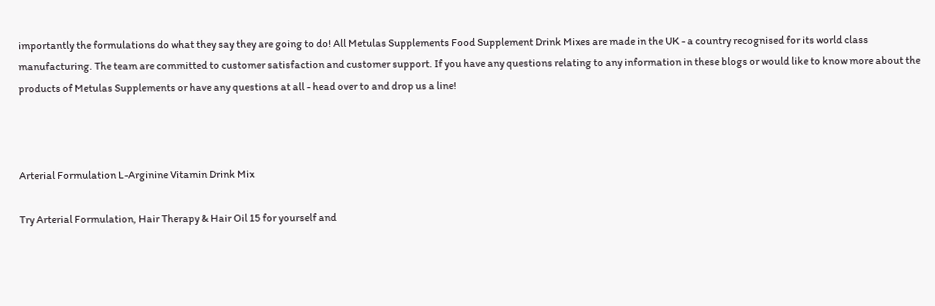importantly the formulations do what they say they are going to do! All Metulas Supplements Food Supplement Drink Mixes are made in the UK - a country recognised for its world class manufacturing. The team are committed to customer satisfaction and customer support. If you have any questions relating to any information in these blogs or would like to know more about the products of Metulas Supplements or have any questions at all - head over to and drop us a line!



Arterial Formulation L-Arginine Vitamin Drink Mix

Try Arterial Formulation, Hair Therapy & Hair Oil 15 for yourself and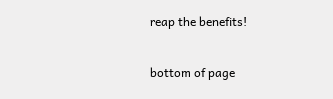reap the benefits!

bottom of page